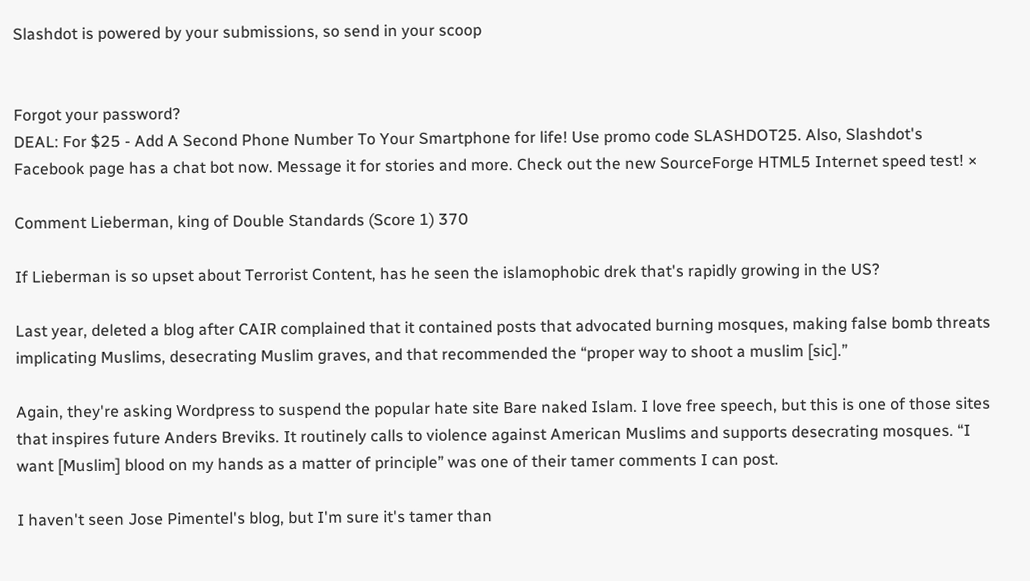Slashdot is powered by your submissions, so send in your scoop


Forgot your password?
DEAL: For $25 - Add A Second Phone Number To Your Smartphone for life! Use promo code SLASHDOT25. Also, Slashdot's Facebook page has a chat bot now. Message it for stories and more. Check out the new SourceForge HTML5 Internet speed test! ×

Comment Lieberman, king of Double Standards (Score 1) 370

If Lieberman is so upset about Terrorist Content, has he seen the islamophobic drek that's rapidly growing in the US?

Last year, deleted a blog after CAIR complained that it contained posts that advocated burning mosques, making false bomb threats implicating Muslims, desecrating Muslim graves, and that recommended the “proper way to shoot a muslim [sic].”

Again, they're asking Wordpress to suspend the popular hate site Bare naked Islam. I love free speech, but this is one of those sites that inspires future Anders Breviks. It routinely calls to violence against American Muslims and supports desecrating mosques. “I want [Muslim] blood on my hands as a matter of principle” was one of their tamer comments I can post.

I haven't seen Jose Pimentel's blog, but I'm sure it's tamer than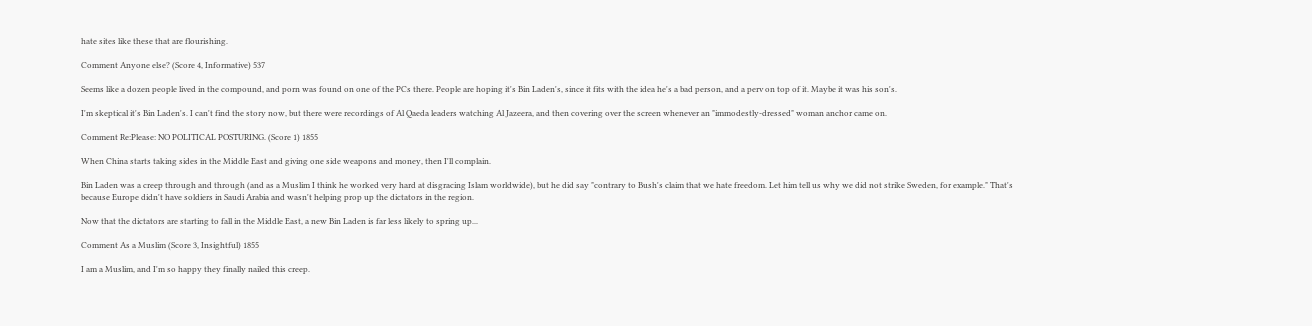hate sites like these that are flourishing.

Comment Anyone else? (Score 4, Informative) 537

Seems like a dozen people lived in the compound, and porn was found on one of the PCs there. People are hoping it's Bin Laden's, since it fits with the idea he's a bad person, and a perv on top of it. Maybe it was his son's.

I'm skeptical it's Bin Laden's. I can't find the story now, but there were recordings of Al Qaeda leaders watching Al Jazeera, and then covering over the screen whenever an "immodestly-dressed" woman anchor came on.

Comment Re:Please: NO POLITICAL POSTURING. (Score 1) 1855

When China starts taking sides in the Middle East and giving one side weapons and money, then I'll complain.

Bin Laden was a creep through and through (and as a Muslim I think he worked very hard at disgracing Islam worldwide), but he did say "contrary to Bush's claim that we hate freedom. Let him tell us why we did not strike Sweden, for example." That's because Europe didn't have soldiers in Saudi Arabia and wasn't helping prop up the dictators in the region.

Now that the dictators are starting to fall in the Middle East, a new Bin Laden is far less likely to spring up...

Comment As a Muslim (Score 3, Insightful) 1855

I am a Muslim, and I'm so happy they finally nailed this creep.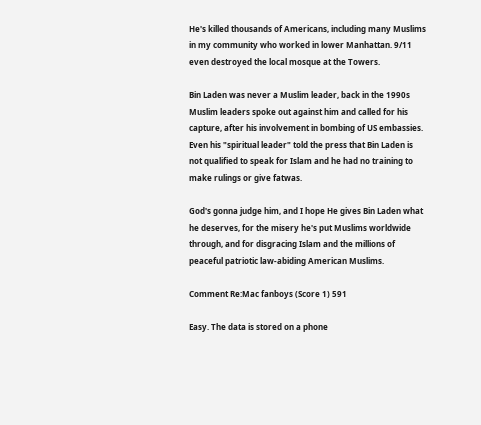He's killed thousands of Americans, including many Muslims in my community who worked in lower Manhattan. 9/11 even destroyed the local mosque at the Towers.

Bin Laden was never a Muslim leader, back in the 1990s Muslim leaders spoke out against him and called for his capture, after his involvement in bombing of US embassies. Even his "spiritual leader" told the press that Bin Laden is not qualified to speak for Islam and he had no training to make rulings or give fatwas.

God's gonna judge him, and I hope He gives Bin Laden what he deserves, for the misery he's put Muslims worldwide through, and for disgracing Islam and the millions of peaceful patriotic law-abiding American Muslims.

Comment Re:Mac fanboys (Score 1) 591

Easy. The data is stored on a phone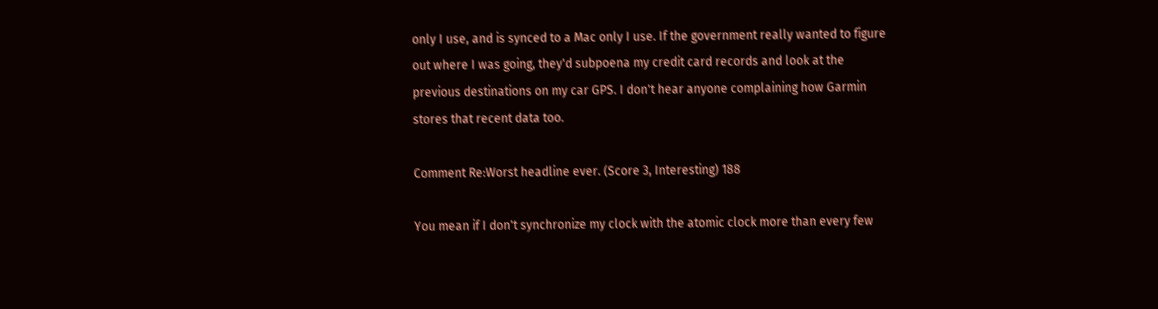only I use, and is synced to a Mac only I use. If the government really wanted to figure out where I was going, they'd subpoena my credit card records and look at the previous destinations on my car GPS. I don't hear anyone complaining how Garmin stores that recent data too.

Comment Re:Worst headline ever. (Score 3, Interesting) 188

You mean if I don't synchronize my clock with the atomic clock more than every few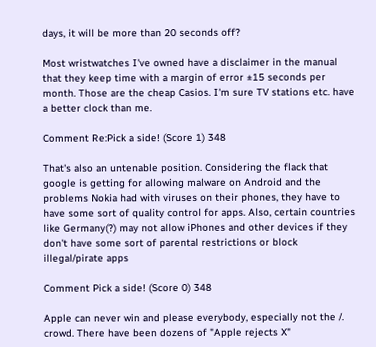days, it will be more than 20 seconds off?

Most wristwatches I've owned have a disclaimer in the manual that they keep time with a margin of error ±15 seconds per month. Those are the cheap Casios. I'm sure TV stations etc. have a better clock than me.

Comment Re:Pick a side! (Score 1) 348

That's also an untenable position. Considering the flack that google is getting for allowing malware on Android and the problems Nokia had with viruses on their phones, they have to have some sort of quality control for apps. Also, certain countries like Germany(?) may not allow iPhones and other devices if they don't have some sort of parental restrictions or block illegal/pirate apps

Comment Pick a side! (Score 0) 348

Apple can never win and please everybody, especially not the /. crowd. There have been dozens of "Apple rejects X"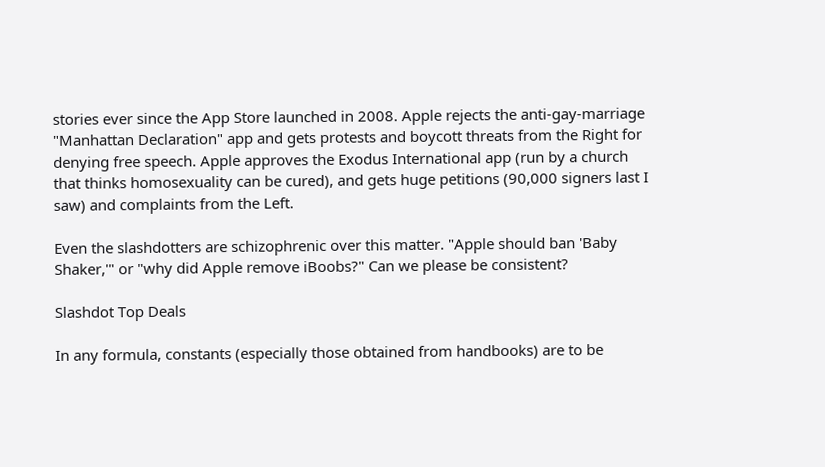stories ever since the App Store launched in 2008. Apple rejects the anti-gay-marriage "Manhattan Declaration" app and gets protests and boycott threats from the Right for denying free speech. Apple approves the Exodus International app (run by a church that thinks homosexuality can be cured), and gets huge petitions (90,000 signers last I saw) and complaints from the Left.

Even the slashdotters are schizophrenic over this matter. "Apple should ban 'Baby Shaker,'" or "why did Apple remove iBoobs?" Can we please be consistent?

Slashdot Top Deals

In any formula, constants (especially those obtained from handbooks) are to be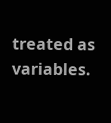treated as variables.